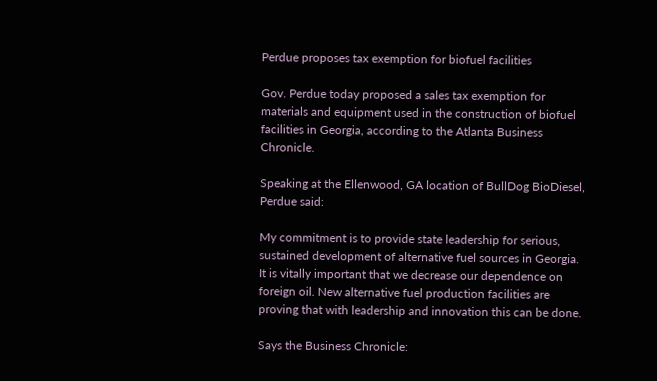Perdue proposes tax exemption for biofuel facilities

Gov. Perdue today proposed a sales tax exemption for materials and equipment used in the construction of biofuel facilities in Georgia, according to the Atlanta Business Chronicle.

Speaking at the Ellenwood, GA location of BullDog BioDiesel, Perdue said:

My commitment is to provide state leadership for serious, sustained development of alternative fuel sources in Georgia. It is vitally important that we decrease our dependence on foreign oil. New alternative fuel production facilities are proving that with leadership and innovation this can be done.

Says the Business Chronicle: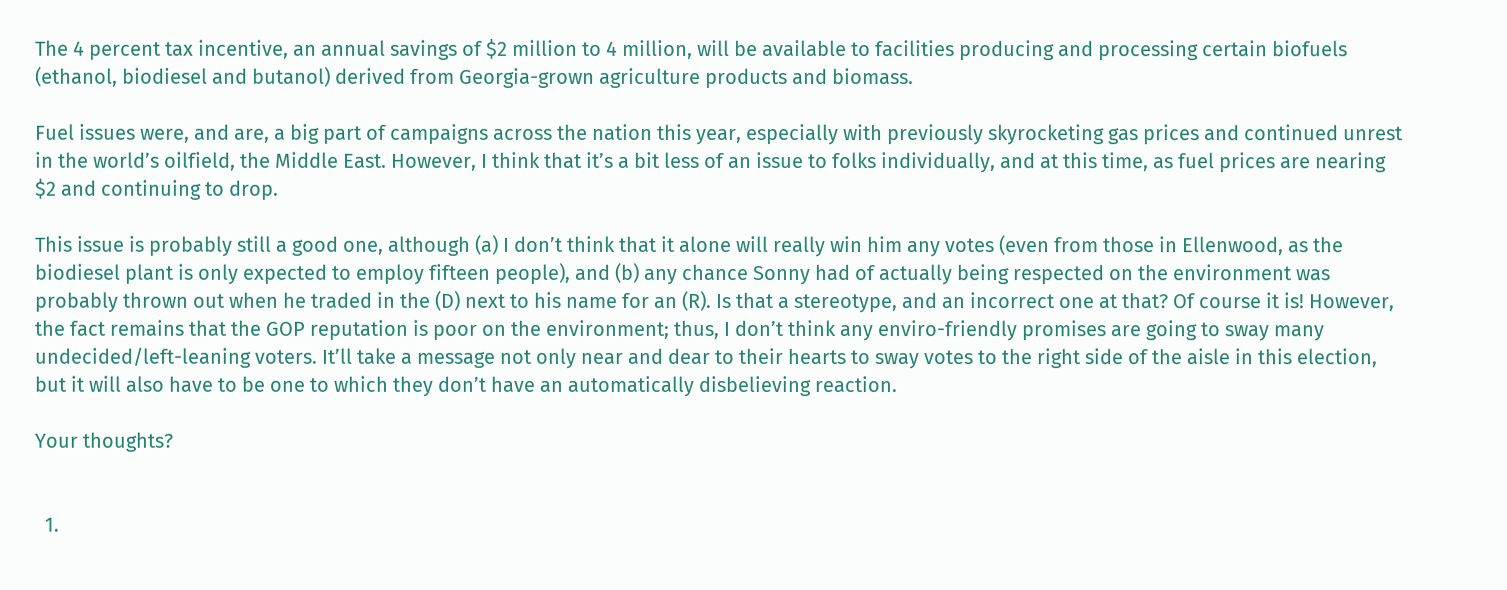The 4 percent tax incentive, an annual savings of $2 million to 4 million, will be available to facilities producing and processing certain biofuels (ethanol, biodiesel and butanol) derived from Georgia-grown agriculture products and biomass.

Fuel issues were, and are, a big part of campaigns across the nation this year, especially with previously skyrocketing gas prices and continued unrest in the world’s oilfield, the Middle East. However, I think that it’s a bit less of an issue to folks individually, and at this time, as fuel prices are nearing $2 and continuing to drop.

This issue is probably still a good one, although (a) I don’t think that it alone will really win him any votes (even from those in Ellenwood, as the biodiesel plant is only expected to employ fifteen people), and (b) any chance Sonny had of actually being respected on the environment was probably thrown out when he traded in the (D) next to his name for an (R). Is that a stereotype, and an incorrect one at that? Of course it is! However, the fact remains that the GOP reputation is poor on the environment; thus, I don’t think any enviro-friendly promises are going to sway many undecided/left-leaning voters. It’ll take a message not only near and dear to their hearts to sway votes to the right side of the aisle in this election, but it will also have to be one to which they don’t have an automatically disbelieving reaction.

Your thoughts?


  1.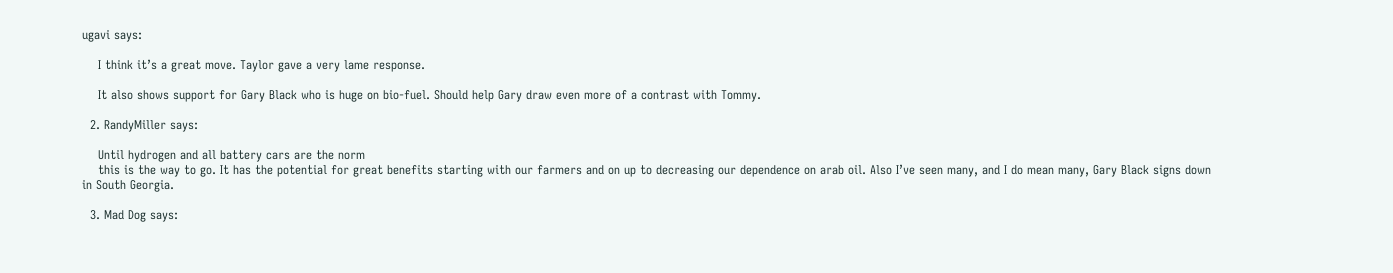ugavi says:

    I think it’s a great move. Taylor gave a very lame response.

    It also shows support for Gary Black who is huge on bio-fuel. Should help Gary draw even more of a contrast with Tommy.

  2. RandyMiller says:

    Until hydrogen and all battery cars are the norm
    this is the way to go. It has the potential for great benefits starting with our farmers and on up to decreasing our dependence on arab oil. Also I’ve seen many, and I do mean many, Gary Black signs down in South Georgia.

  3. Mad Dog says: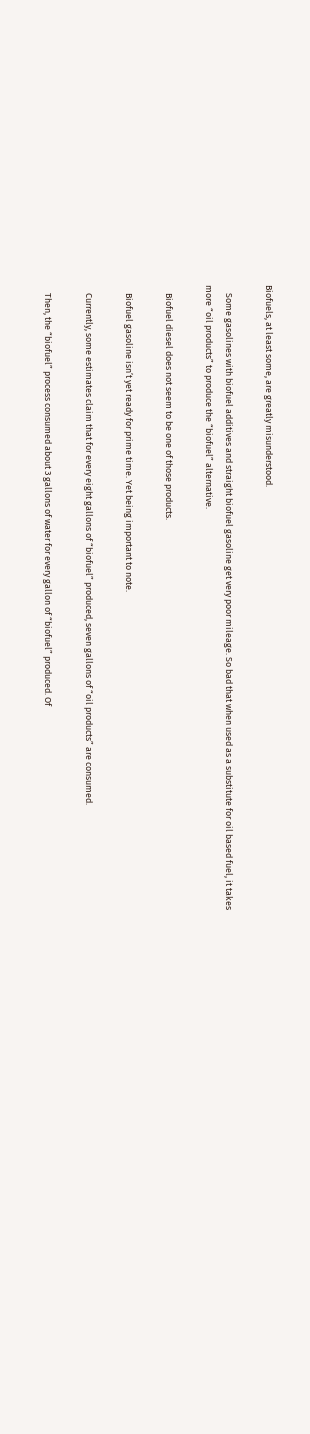Biofuels, at least some, are greatly misunderstood.

    Some gasolines with biofuel additives and straight biofuel gasoline get very poor mileage. So bad that when used as a substitute for oil based fuel, it takes more “oil products” to produce the “biofuel” alternative.

    Biofuel diesel does not seem to be one of those products.

    Biofuel gasoline isn’t yet ready for prime time. Yet being important to note.

    Currently, some estimates claim that for every eight gallons of “biofuel” produced, seven gallons of “oil products” are consumed.

    Then, the “biofuel” process consumed about 3 gallons of water for every gallon of “biofuel” produced. Of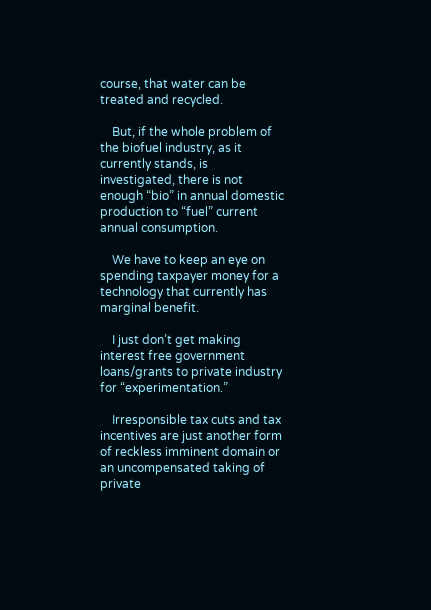course, that water can be treated and recycled.

    But, if the whole problem of the biofuel industry, as it currently stands, is investigated, there is not enough “bio” in annual domestic production to “fuel” current annual consumption.

    We have to keep an eye on spending taxpayer money for a technology that currently has marginal benefit.

    I just don’t get making interest free government loans/grants to private industry for “experimentation.”

    Irresponsible tax cuts and tax incentives are just another form of reckless imminent domain or an uncompensated taking of private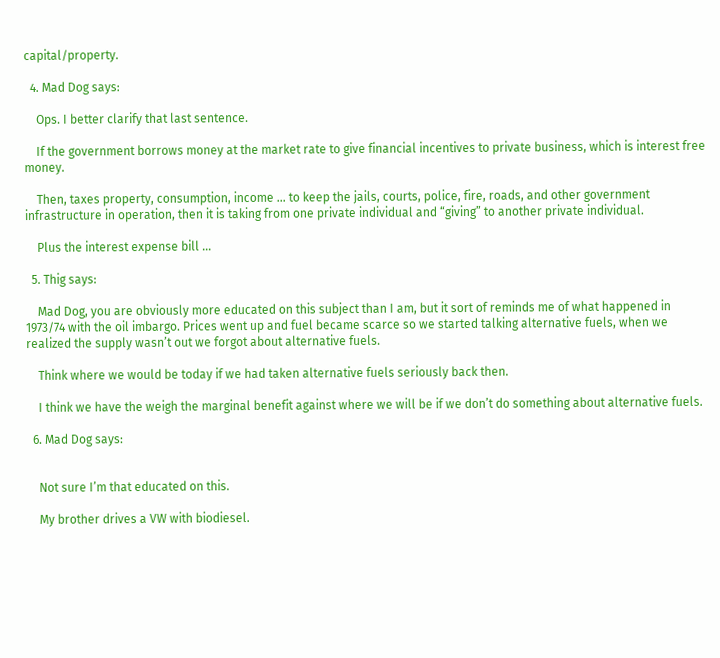capital/property.

  4. Mad Dog says:

    Ops. I better clarify that last sentence.

    If the government borrows money at the market rate to give financial incentives to private business, which is interest free money.

    Then, taxes property, consumption, income … to keep the jails, courts, police, fire, roads, and other government infrastructure in operation, then it is taking from one private individual and “giving” to another private individual.

    Plus the interest expense bill …

  5. Thig says:

    Mad Dog, you are obviously more educated on this subject than I am, but it sort of reminds me of what happened in 1973/74 with the oil imbargo. Prices went up and fuel became scarce so we started talking alternative fuels, when we realized the supply wasn’t out we forgot about alternative fuels.

    Think where we would be today if we had taken alternative fuels seriously back then.

    I think we have the weigh the marginal benefit against where we will be if we don’t do something about alternative fuels.

  6. Mad Dog says:


    Not sure I’m that educated on this.

    My brother drives a VW with biodiesel.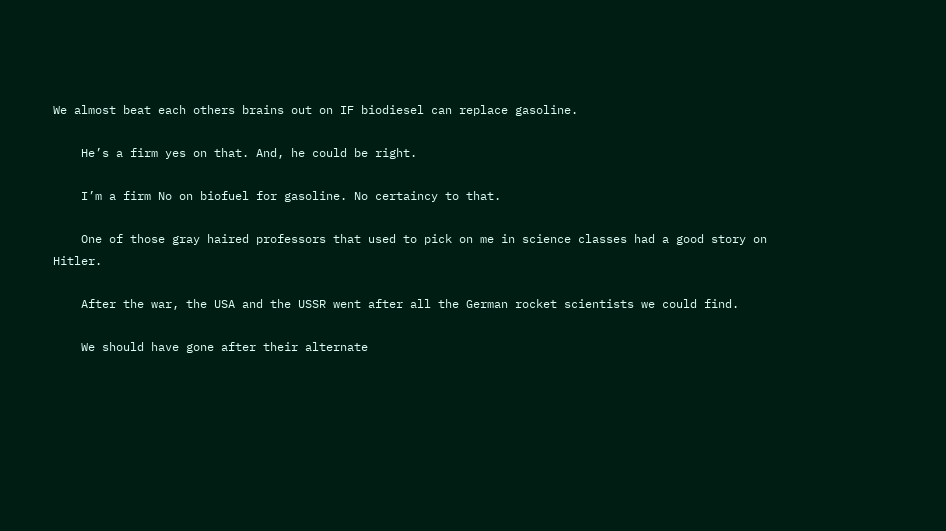We almost beat each others brains out on IF biodiesel can replace gasoline.

    He’s a firm yes on that. And, he could be right.

    I’m a firm No on biofuel for gasoline. No certaincy to that.

    One of those gray haired professors that used to pick on me in science classes had a good story on Hitler.

    After the war, the USA and the USSR went after all the German rocket scientists we could find.

    We should have gone after their alternate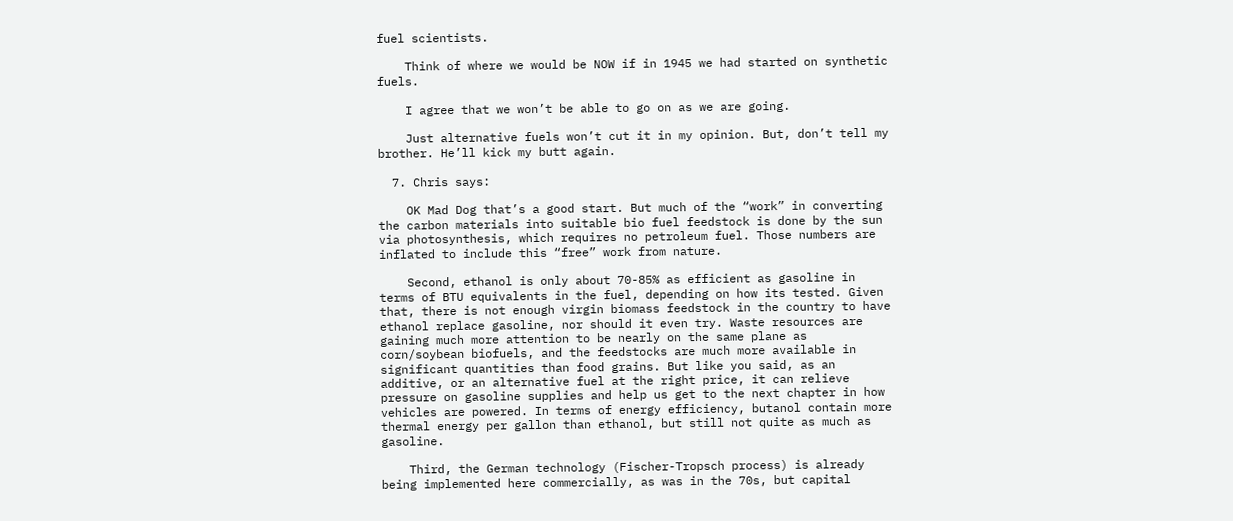fuel scientists.

    Think of where we would be NOW if in 1945 we had started on synthetic fuels.

    I agree that we won’t be able to go on as we are going.

    Just alternative fuels won’t cut it in my opinion. But, don’t tell my brother. He’ll kick my butt again.

  7. Chris says:

    OK Mad Dog that’s a good start. But much of the “work” in converting the carbon materials into suitable bio fuel feedstock is done by the sun via photosynthesis, which requires no petroleum fuel. Those numbers are inflated to include this “free” work from nature.

    Second, ethanol is only about 70-85% as efficient as gasoline in terms of BTU equivalents in the fuel, depending on how its tested. Given that, there is not enough virgin biomass feedstock in the country to have ethanol replace gasoline, nor should it even try. Waste resources are gaining much more attention to be nearly on the same plane as corn/soybean biofuels, and the feedstocks are much more available in significant quantities than food grains. But like you said, as an additive, or an alternative fuel at the right price, it can relieve pressure on gasoline supplies and help us get to the next chapter in how vehicles are powered. In terms of energy efficiency, butanol contain more thermal energy per gallon than ethanol, but still not quite as much as gasoline.

    Third, the German technology (Fischer-Tropsch process) is already being implemented here commercially, as was in the 70s, but capital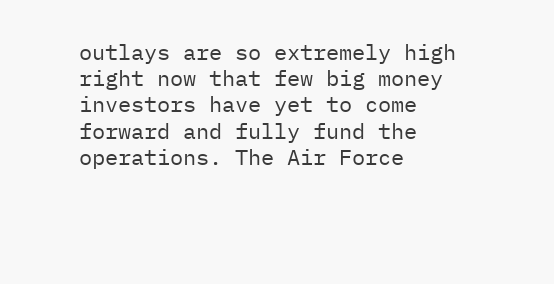outlays are so extremely high right now that few big money investors have yet to come forward and fully fund the operations. The Air Force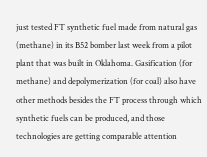just tested FT synthetic fuel made from natural gas (methane) in its B52 bomber last week from a pilot plant that was built in Oklahoma. Gasification (for methane) and depolymerization (for coal) also have other methods besides the FT process through which synthetic fuels can be produced, and those technologies are getting comparable attention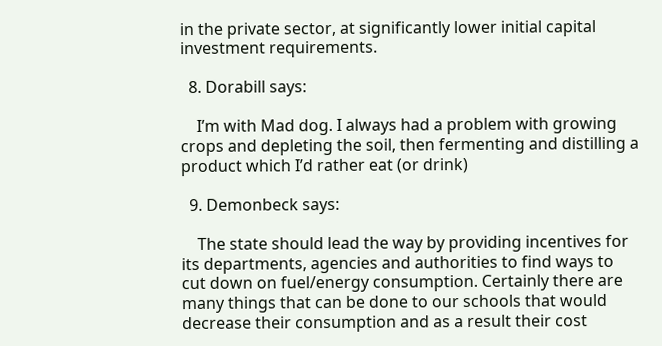in the private sector, at significantly lower initial capital investment requirements.

  8. Dorabill says:

    I’m with Mad dog. I always had a problem with growing crops and depleting the soil, then fermenting and distilling a product which I’d rather eat (or drink)

  9. Demonbeck says:

    The state should lead the way by providing incentives for its departments, agencies and authorities to find ways to cut down on fuel/energy consumption. Certainly there are many things that can be done to our schools that would decrease their consumption and as a result their cost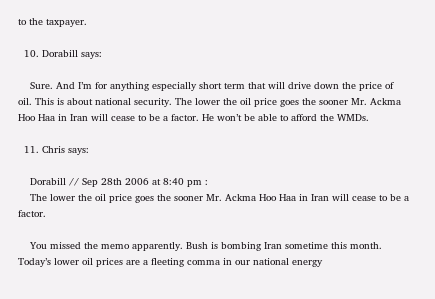to the taxpayer.

  10. Dorabill says:

    Sure. And I’m for anything especially short term that will drive down the price of oil. This is about national security. The lower the oil price goes the sooner Mr. Ackma Hoo Haa in Iran will cease to be a factor. He won’t be able to afford the WMDs.

  11. Chris says:

    Dorabill // Sep 28th 2006 at 8:40 pm :
    The lower the oil price goes the sooner Mr. Ackma Hoo Haa in Iran will cease to be a factor.

    You missed the memo apparently. Bush is bombing Iran sometime this month. Today’s lower oil prices are a fleeting comma in our national energy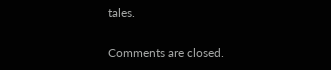tales.

Comments are closed.